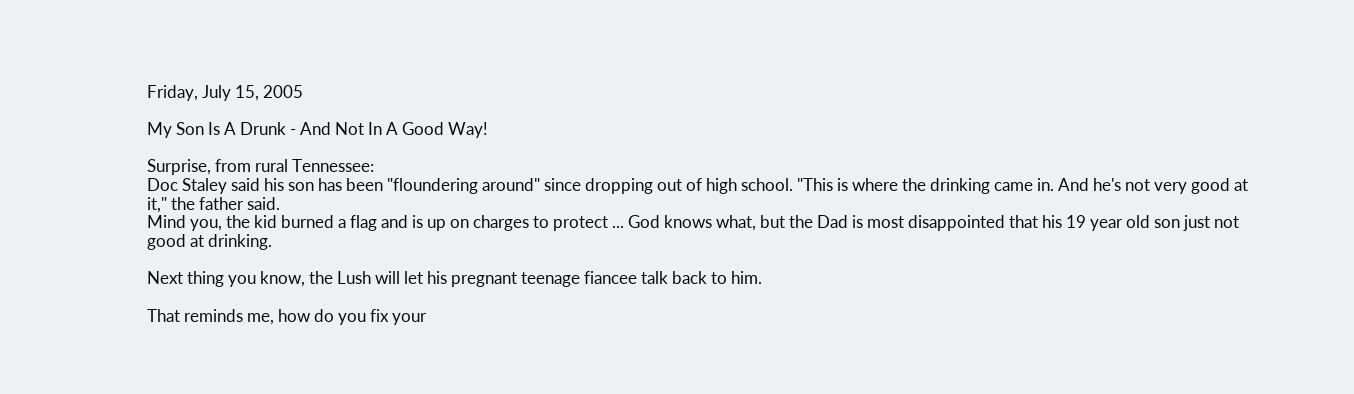Friday, July 15, 2005

My Son Is A Drunk - And Not In A Good Way!

Surprise, from rural Tennessee:
Doc Staley said his son has been "floundering around" since dropping out of high school. "This is where the drinking came in. And he's not very good at it," the father said.
Mind you, the kid burned a flag and is up on charges to protect ... God knows what, but the Dad is most disappointed that his 19 year old son just not good at drinking.

Next thing you know, the Lush will let his pregnant teenage fiancee talk back to him.

That reminds me, how do you fix your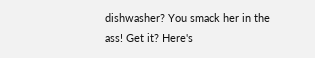dishwasher? You smack her in the ass! Get it? Here's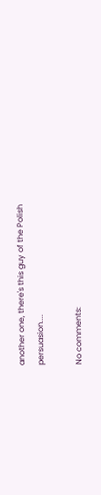another one, there's this guy of the Polish persuasion....

No comments: